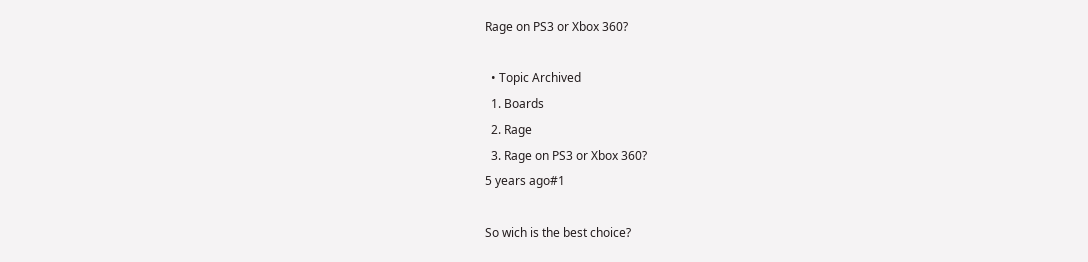Rage on PS3 or Xbox 360?

  • Topic Archived
  1. Boards
  2. Rage
  3. Rage on PS3 or Xbox 360?
5 years ago#1

So wich is the best choice?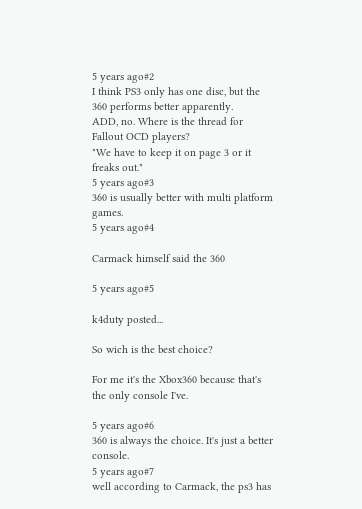5 years ago#2
I think PS3 only has one disc, but the 360 performs better apparently.
ADD, no. Where is the thread for Fallout OCD players?
"We have to keep it on page 3 or it freaks out."
5 years ago#3
360 is usually better with multi platform games.
5 years ago#4

Carmack himself said the 360

5 years ago#5

k4duty posted...

So wich is the best choice?

For me it's the Xbox360 because that's the only console I've.

5 years ago#6
360 is always the choice. It's just a better console.
5 years ago#7
well according to Carmack, the ps3 has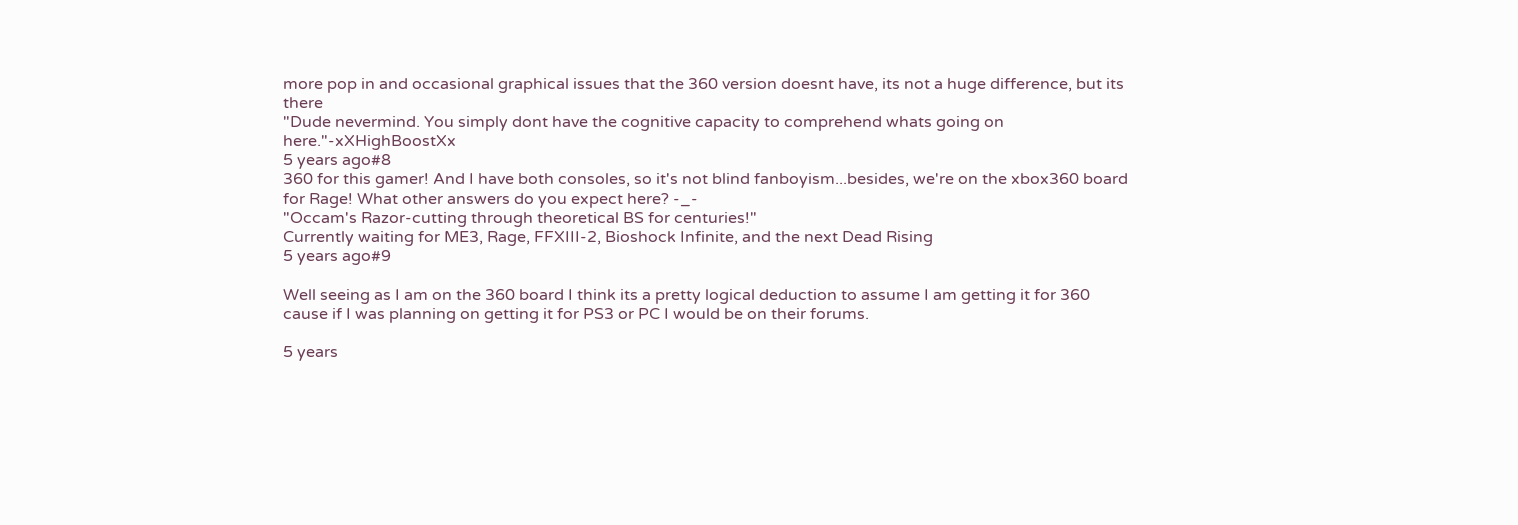more pop in and occasional graphical issues that the 360 version doesnt have, its not a huge difference, but its there
"Dude nevermind. You simply dont have the cognitive capacity to comprehend whats going on here."-xXHighBoostXx
5 years ago#8
360 for this gamer! And I have both consoles, so it's not blind fanboyism...besides, we're on the xbox360 board for Rage! What other answers do you expect here? -_-
"Occam's Razor-cutting through theoretical BS for centuries!"
Currently waiting for ME3, Rage, FFXIII-2, Bioshock Infinite, and the next Dead Rising
5 years ago#9

Well seeing as I am on the 360 board I think its a pretty logical deduction to assume I am getting it for 360 cause if I was planning on getting it for PS3 or PC I would be on their forums.

5 years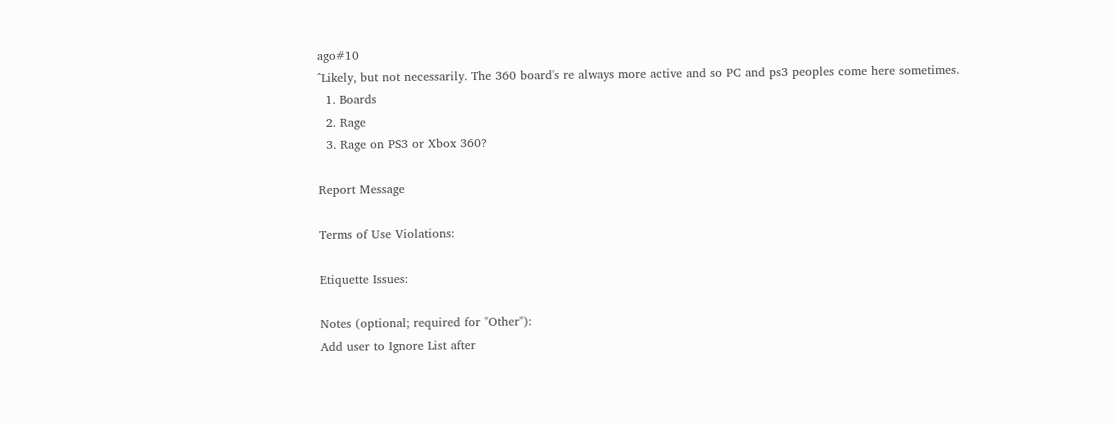ago#10
^Likely, but not necessarily. The 360 board's re always more active and so PC and ps3 peoples come here sometimes.
  1. Boards
  2. Rage
  3. Rage on PS3 or Xbox 360?

Report Message

Terms of Use Violations:

Etiquette Issues:

Notes (optional; required for "Other"):
Add user to Ignore List after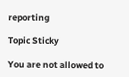reporting

Topic Sticky

You are not allowed to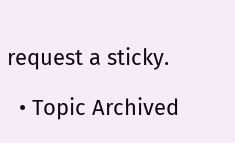request a sticky.

  • Topic Archived